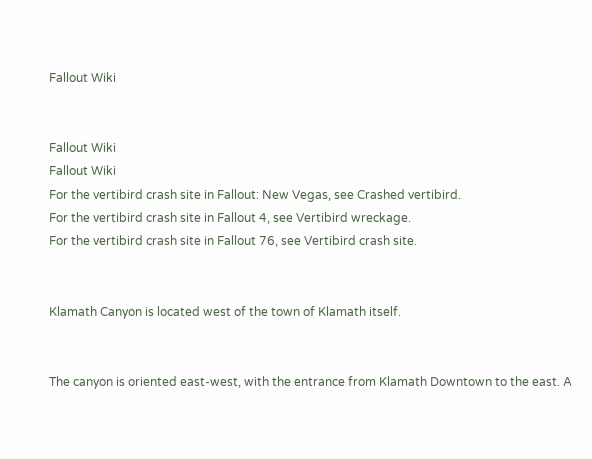Fallout Wiki


Fallout Wiki
Fallout Wiki
For the vertibird crash site in Fallout: New Vegas, see Crashed vertibird.
For the vertibird crash site in Fallout 4, see Vertibird wreckage.
For the vertibird crash site in Fallout 76, see Vertibird crash site.


Klamath Canyon is located west of the town of Klamath itself.


The canyon is oriented east-west, with the entrance from Klamath Downtown to the east. A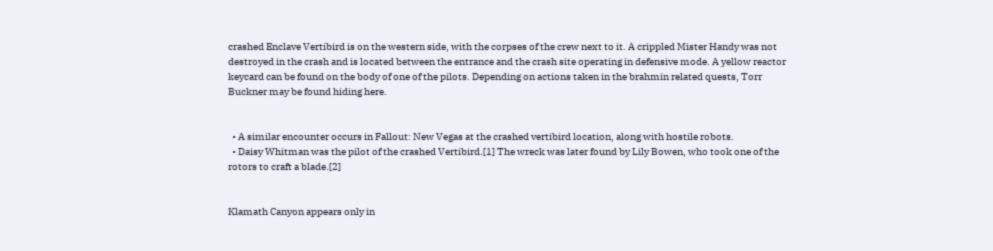crashed Enclave Vertibird is on the western side, with the corpses of the crew next to it. A crippled Mister Handy was not destroyed in the crash and is located between the entrance and the crash site operating in defensive mode. A yellow reactor keycard can be found on the body of one of the pilots. Depending on actions taken in the brahmin related quests, Torr Buckner may be found hiding here.


  • A similar encounter occurs in Fallout: New Vegas at the crashed vertibird location, along with hostile robots.
  • Daisy Whitman was the pilot of the crashed Vertibird.[1] The wreck was later found by Lily Bowen, who took one of the rotors to craft a blade.[2]


Klamath Canyon appears only in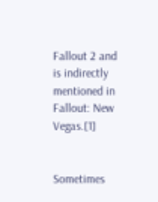Fallout 2 and is indirectly mentioned in Fallout: New Vegas.[1]


Sometimes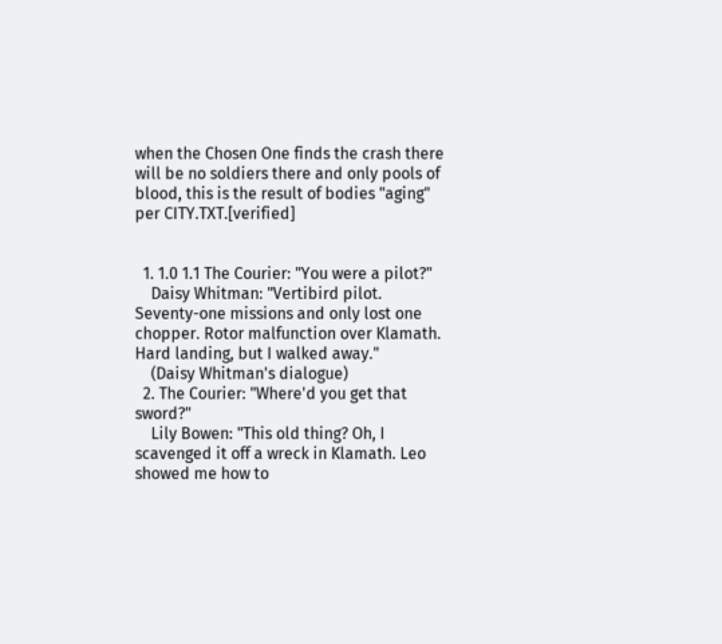when the Chosen One finds the crash there will be no soldiers there and only pools of blood, this is the result of bodies "aging" per CITY.TXT.[verified]


  1. 1.0 1.1 The Courier: "You were a pilot?"
    Daisy Whitman: "Vertibird pilot. Seventy-one missions and only lost one chopper. Rotor malfunction over Klamath. Hard landing, but I walked away."
    (Daisy Whitman's dialogue)
  2. The Courier: "Where'd you get that sword?"
    Lily Bowen: "This old thing? Oh, I scavenged it off a wreck in Klamath. Leo showed me how to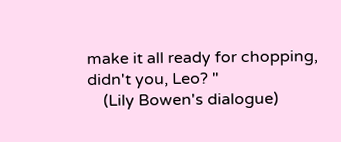make it all ready for chopping, didn't you, Leo? "
    (Lily Bowen's dialogue)